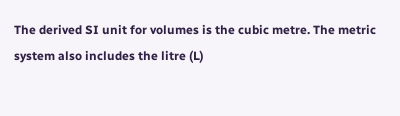The derived SI unit for volumes is the cubic metre. The metric system also includes the litre (L)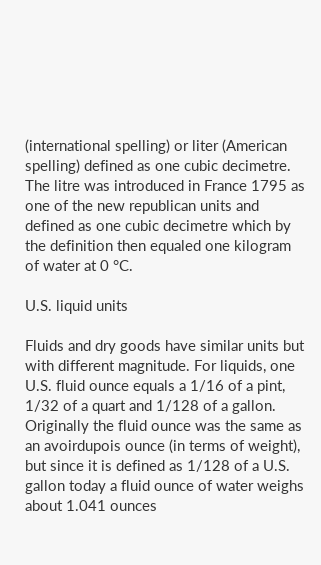(international spelling) or liter (American spelling) defined as one cubic decimetre. The litre was introduced in France 1795 as one of the new republican units and defined as one cubic decimetre which by the definition then equaled one kilogram of water at 0 °C.

U.S. liquid units

Fluids and dry goods have similar units but with different magnitude. For liquids, one U.S. fluid ounce equals a 1/16 of a pint, 1/32 of a quart and 1/128 of a gallon. Originally the fluid ounce was the same as an avoirdupois ounce (in terms of weight), but since it is defined as 1/128 of a U.S. gallon today a fluid ounce of water weighs about 1.041 ounces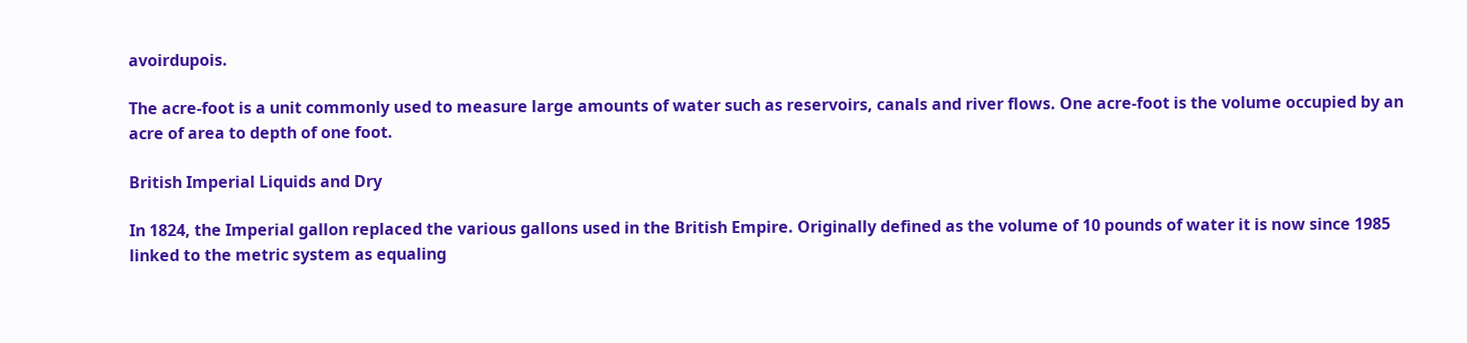avoirdupois.

The acre-foot is a unit commonly used to measure large amounts of water such as reservoirs, canals and river flows. One acre-foot is the volume occupied by an acre of area to depth of one foot.

British Imperial Liquids and Dry

In 1824, the Imperial gallon replaced the various gallons used in the British Empire. Originally defined as the volume of 10 pounds of water it is now since 1985 linked to the metric system as equaling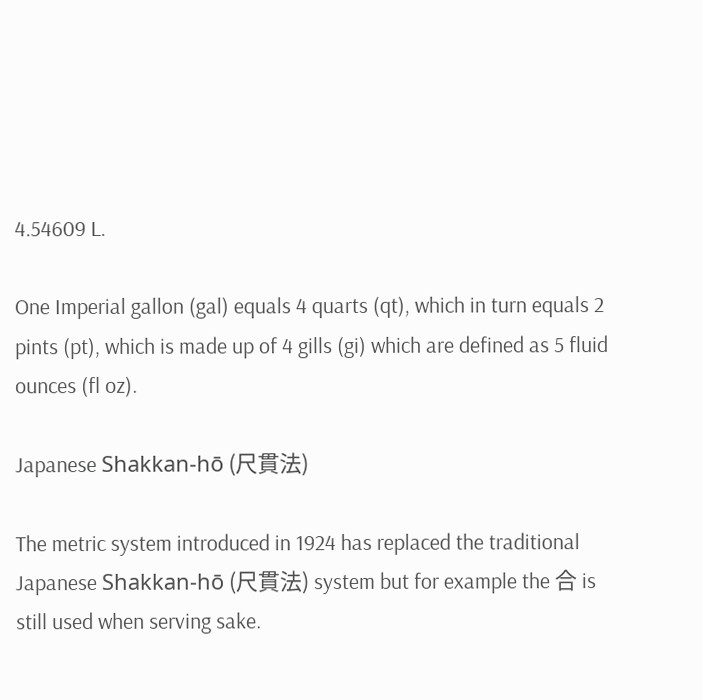4.54609 L.

One Imperial gallon (gal) equals 4 quarts (qt), which in turn equals 2 pints (pt), which is made up of 4 gills (gi) which are defined as 5 fluid ounces (fl oz).

Japanese Shakkan-hō (尺貫法)

The metric system introduced in 1924 has replaced the traditional Japanese Shakkan-hō (尺貫法) system but for example the 合 is still used when serving sake.